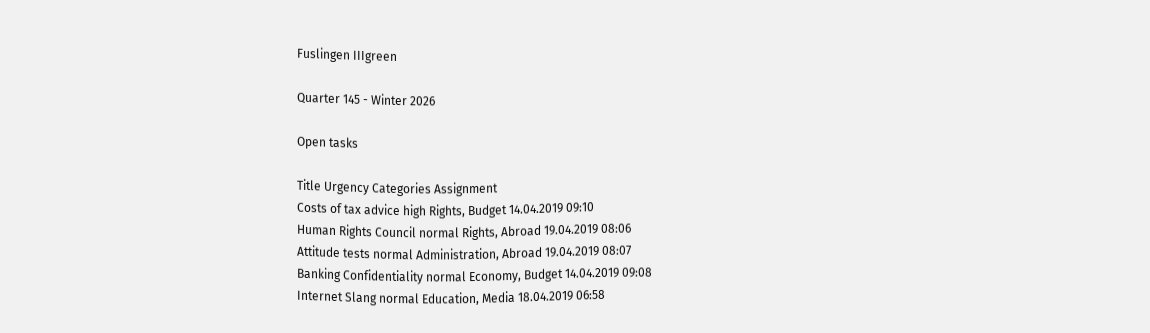Fuslingen IIIgreen

Quarter 145 - Winter 2026

Open tasks

Title Urgency Categories Assignment
Costs of tax advice high Rights, Budget 14.04.2019 09:10
Human Rights Council normal Rights, Abroad 19.04.2019 08:06
Attitude tests normal Administration, Abroad 19.04.2019 08:07
Banking Confidentiality normal Economy, Budget 14.04.2019 09:08
Internet Slang normal Education, Media 18.04.2019 06:58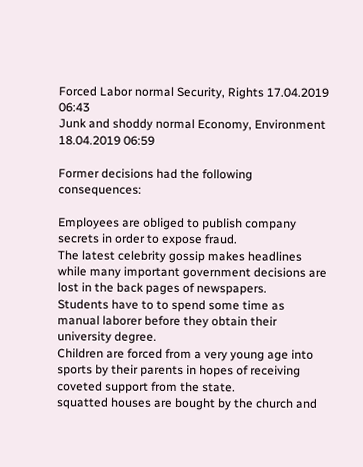Forced Labor normal Security, Rights 17.04.2019 06:43
Junk and shoddy normal Economy, Environment 18.04.2019 06:59

Former decisions had the following consequences:

Employees are obliged to publish company secrets in order to expose fraud.
The latest celebrity gossip makes headlines while many important government decisions are lost in the back pages of newspapers.
Students have to to spend some time as manual laborer before they obtain their university degree.
Children are forced from a very young age into sports by their parents in hopes of receiving coveted support from the state.
squatted houses are bought by the church and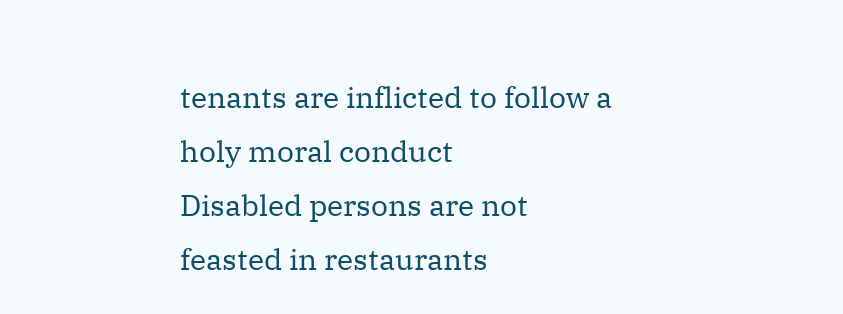tenants are inflicted to follow a holy moral conduct
Disabled persons are not feasted in restaurants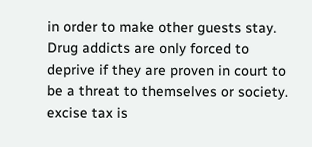in order to make other guests stay.
Drug addicts are only forced to deprive if they are proven in court to be a threat to themselves or society.
excise tax is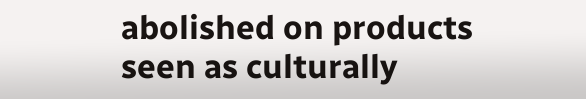abolished on products seen as culturally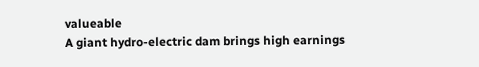valueable
A giant hydro-electric dam brings high earnings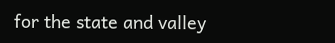for the state and valley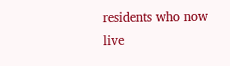residents who now live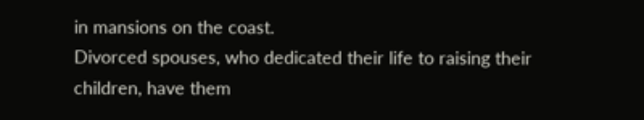in mansions on the coast.
Divorced spouses, who dedicated their life to raising their children, have them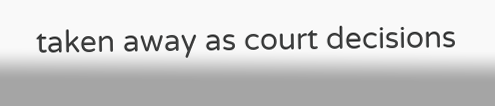taken away as court decisions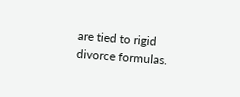are tied to rigid divorce formulas.